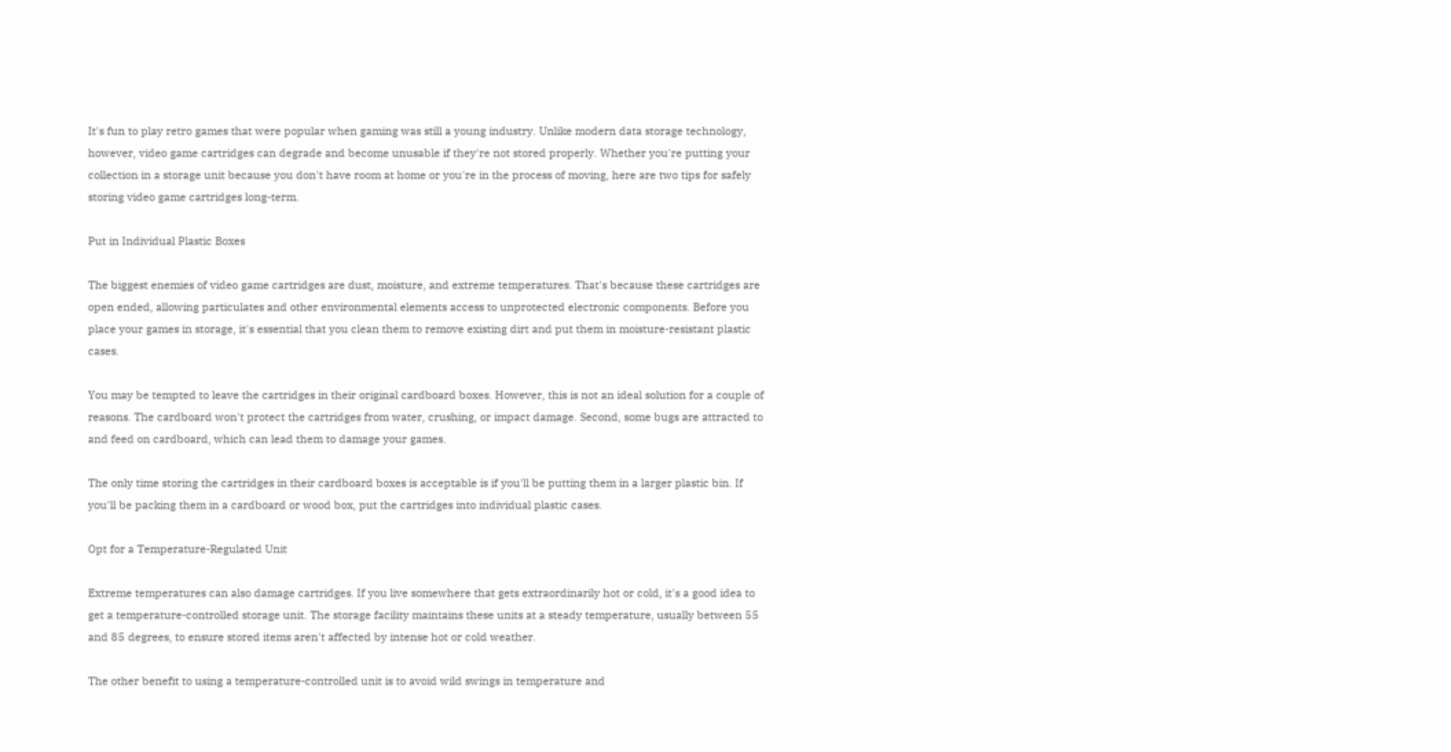It's fun to play retro games that were popular when gaming was still a young industry. Unlike modern data storage technology, however, video game cartridges can degrade and become unusable if they're not stored properly. Whether you're putting your collection in a storage unit because you don't have room at home or you're in the process of moving, here are two tips for safely storing video game cartridges long-term.

Put in Individual Plastic Boxes

The biggest enemies of video game cartridges are dust, moisture, and extreme temperatures. That's because these cartridges are open ended, allowing particulates and other environmental elements access to unprotected electronic components. Before you place your games in storage, it's essential that you clean them to remove existing dirt and put them in moisture-resistant plastic cases.

You may be tempted to leave the cartridges in their original cardboard boxes. However, this is not an ideal solution for a couple of reasons. The cardboard won't protect the cartridges from water, crushing, or impact damage. Second, some bugs are attracted to and feed on cardboard, which can lead them to damage your games.

The only time storing the cartridges in their cardboard boxes is acceptable is if you'll be putting them in a larger plastic bin. If you'll be packing them in a cardboard or wood box, put the cartridges into individual plastic cases.

Opt for a Temperature-Regulated Unit

Extreme temperatures can also damage cartridges. If you live somewhere that gets extraordinarily hot or cold, it's a good idea to get a temperature-controlled storage unit. The storage facility maintains these units at a steady temperature, usually between 55 and 85 degrees, to ensure stored items aren't affected by intense hot or cold weather.

The other benefit to using a temperature-controlled unit is to avoid wild swings in temperature and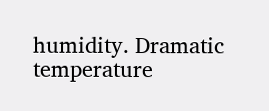humidity. Dramatic temperature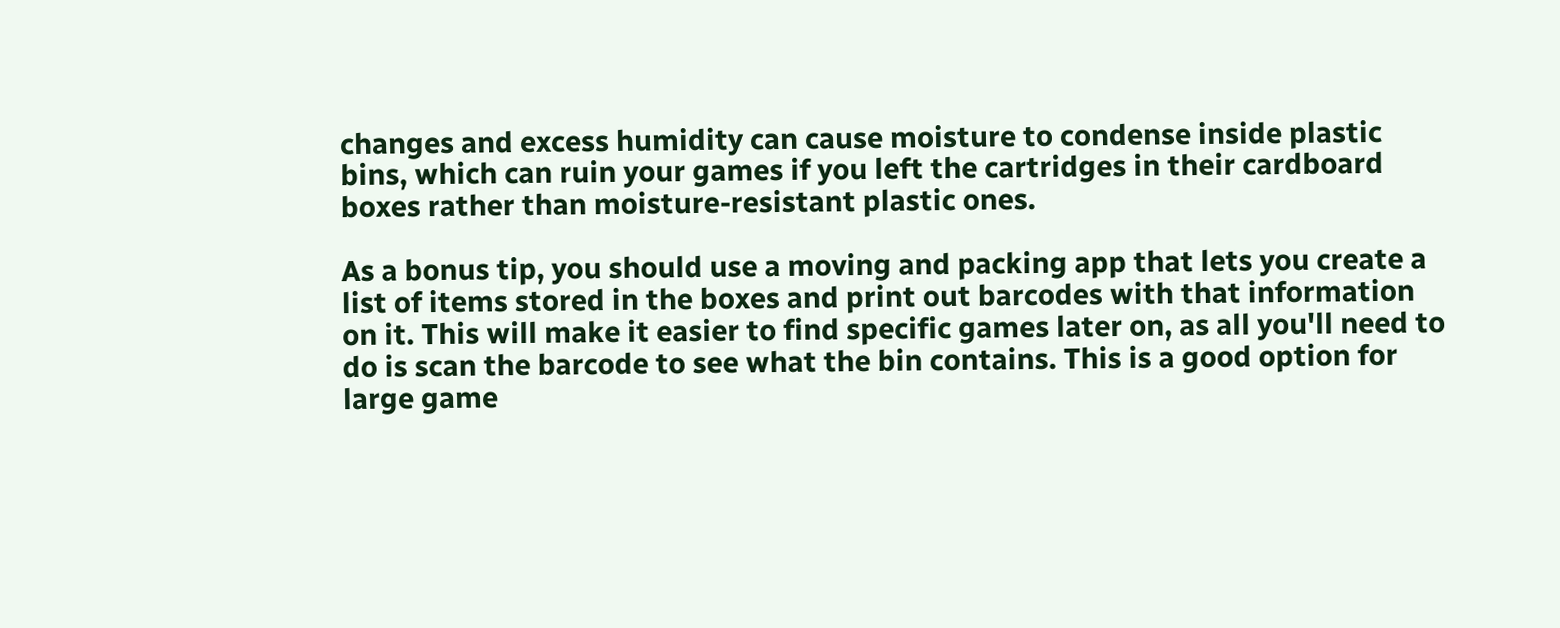changes and excess humidity can cause moisture to condense inside plastic bins, which can ruin your games if you left the cartridges in their cardboard boxes rather than moisture-resistant plastic ones.

As a bonus tip, you should use a moving and packing app that lets you create a list of items stored in the boxes and print out barcodes with that information on it. This will make it easier to find specific games later on, as all you'll need to do is scan the barcode to see what the bin contains. This is a good option for large game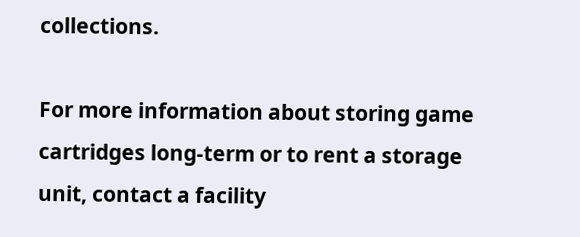collections.

For more information about storing game cartridges long-term or to rent a storage unit, contact a facility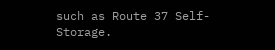such as Route 37 Self-Storage.